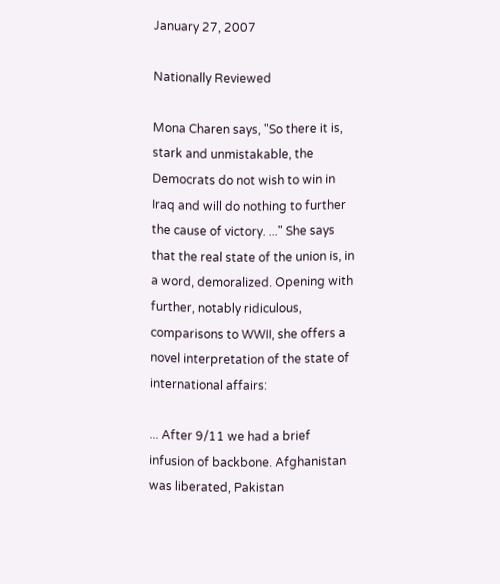January 27, 2007

Nationally Reviewed

Mona Charen says, "So there it is, stark and unmistakable, the Democrats do not wish to win in Iraq and will do nothing to further the cause of victory. ..." She says that the real state of the union is, in a word, demoralized. Opening with further, notably ridiculous, comparisons to WWII, she offers a novel interpretation of the state of international affairs:

... After 9/11 we had a brief infusion of backbone. Afghanistan was liberated, Pakistan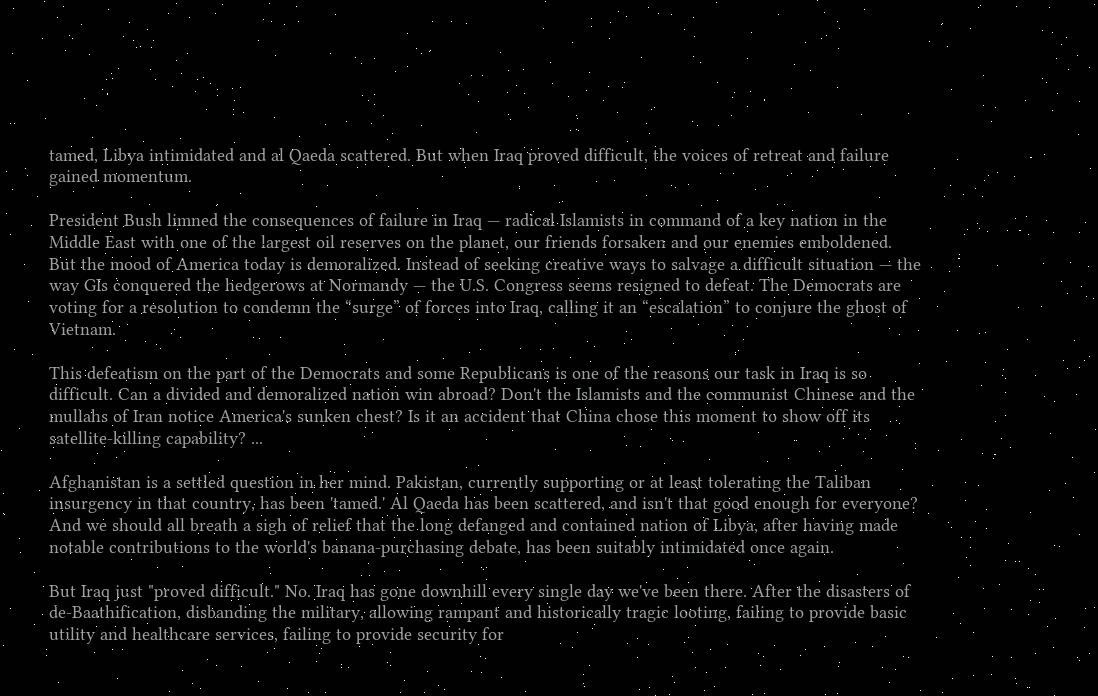tamed, Libya intimidated and al Qaeda scattered. But when Iraq proved difficult, the voices of retreat and failure gained momentum.

President Bush limned the consequences of failure in Iraq — radical Islamists in command of a key nation in the Middle East with one of the largest oil reserves on the planet, our friends forsaken and our enemies emboldened. But the mood of America today is demoralized. Instead of seeking creative ways to salvage a difficult situation — the way GIs conquered the hedgerows at Normandy — the U.S. Congress seems resigned to defeat. The Democrats are voting for a resolution to condemn the “surge” of forces into Iraq, calling it an “escalation” to conjure the ghost of Vietnam.

This defeatism on the part of the Democrats and some Republicans is one of the reasons our task in Iraq is so difficult. Can a divided and demoralized nation win abroad? Don't the Islamists and the communist Chinese and the mullahs of Iran notice America's sunken chest? Is it an accident that China chose this moment to show off its satellite-killing capability? ...

Afghanistan is a settled question in her mind. Pakistan, currently supporting or at least tolerating the Taliban insurgency in that country, has been 'tamed.' Al Qaeda has been scattered, and isn't that good enough for everyone? And we should all breath a sigh of relief that the long defanged and contained nation of Libya, after having made notable contributions to the world's banana-purchasing debate, has been suitably intimidated once again.

But Iraq just "proved difficult." No. Iraq has gone downhill every single day we've been there. After the disasters of de-Baathification, disbanding the military, allowing rampant and historically tragic looting, failing to provide basic utility and healthcare services, failing to provide security for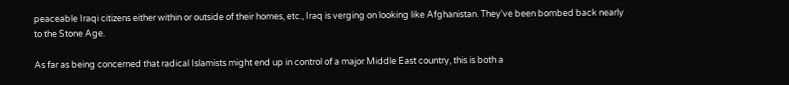peaceable Iraqi citizens either within or outside of their homes, etc., Iraq is verging on looking like Afghanistan. They've been bombed back nearly to the Stone Age.

As far as being concerned that radical Islamists might end up in control of a major Middle East country, this is both a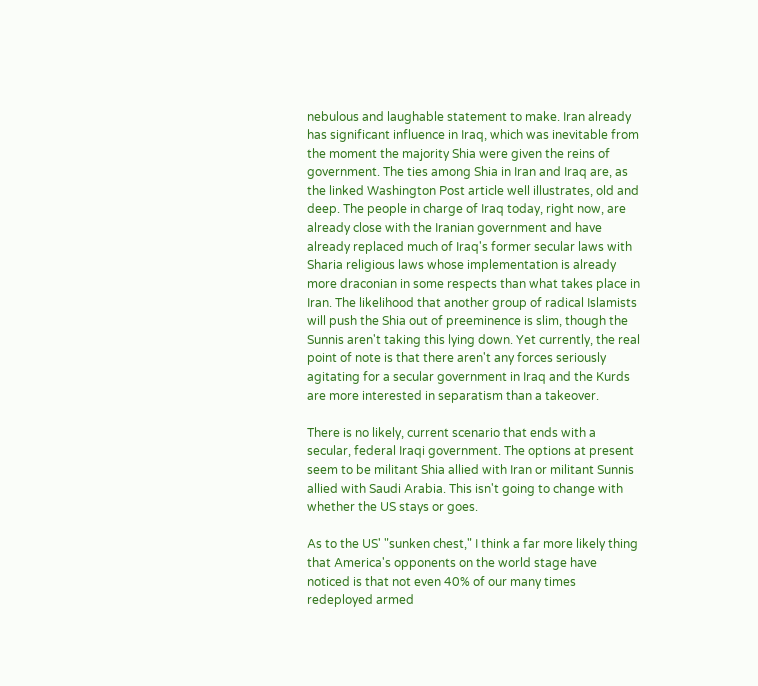nebulous and laughable statement to make. Iran already has significant influence in Iraq, which was inevitable from the moment the majority Shia were given the reins of government. The ties among Shia in Iran and Iraq are, as the linked Washington Post article well illustrates, old and deep. The people in charge of Iraq today, right now, are already close with the Iranian government and have already replaced much of Iraq's former secular laws with Sharia religious laws whose implementation is already more draconian in some respects than what takes place in Iran. The likelihood that another group of radical Islamists will push the Shia out of preeminence is slim, though the Sunnis aren't taking this lying down. Yet currently, the real point of note is that there aren't any forces seriously agitating for a secular government in Iraq and the Kurds are more interested in separatism than a takeover.

There is no likely, current scenario that ends with a secular, federal Iraqi government. The options at present seem to be militant Shia allied with Iran or militant Sunnis allied with Saudi Arabia. This isn't going to change with whether the US stays or goes.

As to the US' "sunken chest," I think a far more likely thing that America's opponents on the world stage have noticed is that not even 40% of our many times redeployed armed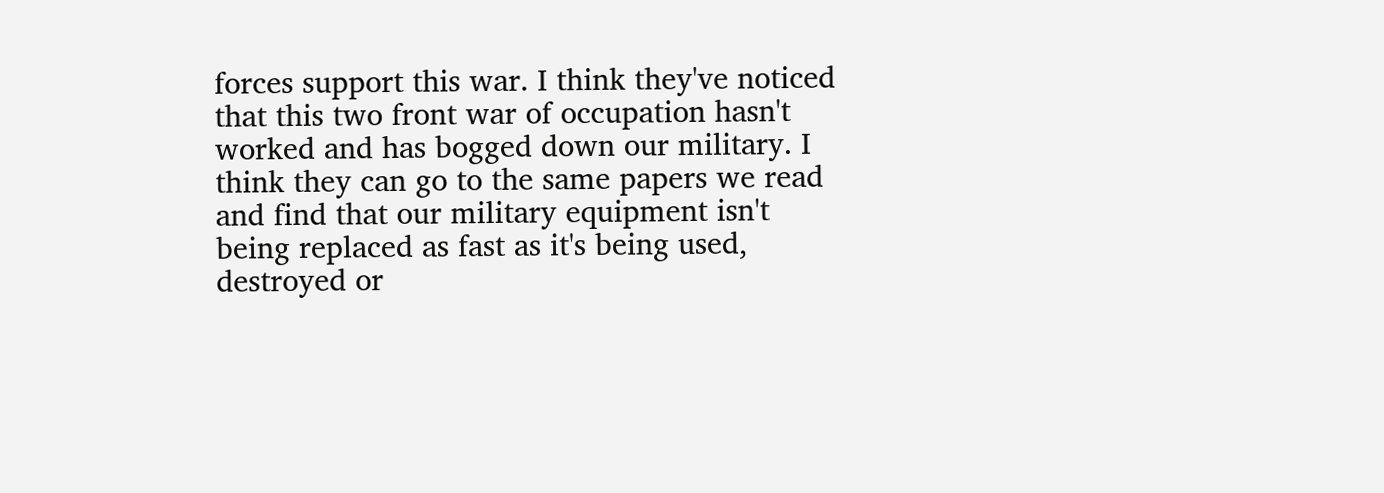forces support this war. I think they've noticed that this two front war of occupation hasn't worked and has bogged down our military. I think they can go to the same papers we read and find that our military equipment isn't being replaced as fast as it's being used, destroyed or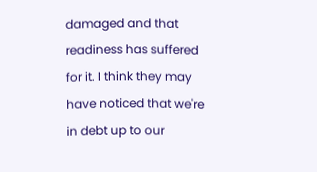damaged and that readiness has suffered for it. I think they may have noticed that we're in debt up to our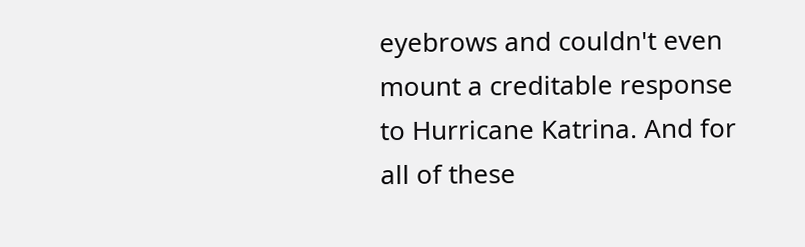eyebrows and couldn't even mount a creditable response to Hurricane Katrina. And for all of these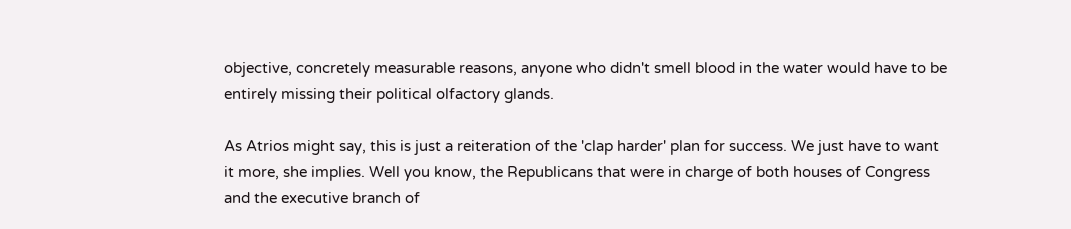objective, concretely measurable reasons, anyone who didn't smell blood in the water would have to be entirely missing their political olfactory glands.

As Atrios might say, this is just a reiteration of the 'clap harder' plan for success. We just have to want it more, she implies. Well you know, the Republicans that were in charge of both houses of Congress and the executive branch of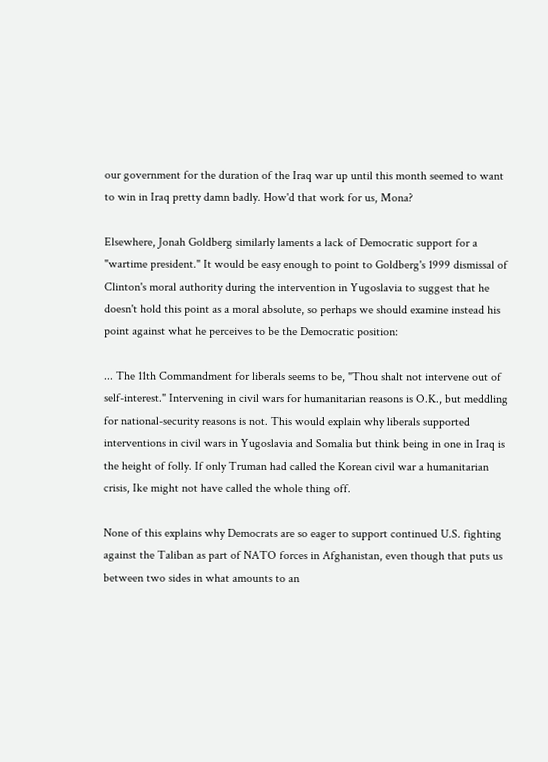our government for the duration of the Iraq war up until this month seemed to want to win in Iraq pretty damn badly. How'd that work for us, Mona?

Elsewhere, Jonah Goldberg similarly laments a lack of Democratic support for a "wartime president." It would be easy enough to point to Goldberg's 1999 dismissal of Clinton's moral authority during the intervention in Yugoslavia to suggest that he doesn't hold this point as a moral absolute, so perhaps we should examine instead his point against what he perceives to be the Democratic position:

... The 11th Commandment for liberals seems to be, "Thou shalt not intervene out of self-interest." Intervening in civil wars for humanitarian reasons is O.K., but meddling for national-security reasons is not. This would explain why liberals supported interventions in civil wars in Yugoslavia and Somalia but think being in one in Iraq is the height of folly. If only Truman had called the Korean civil war a humanitarian crisis, Ike might not have called the whole thing off.

None of this explains why Democrats are so eager to support continued U.S. fighting against the Taliban as part of NATO forces in Afghanistan, even though that puts us between two sides in what amounts to an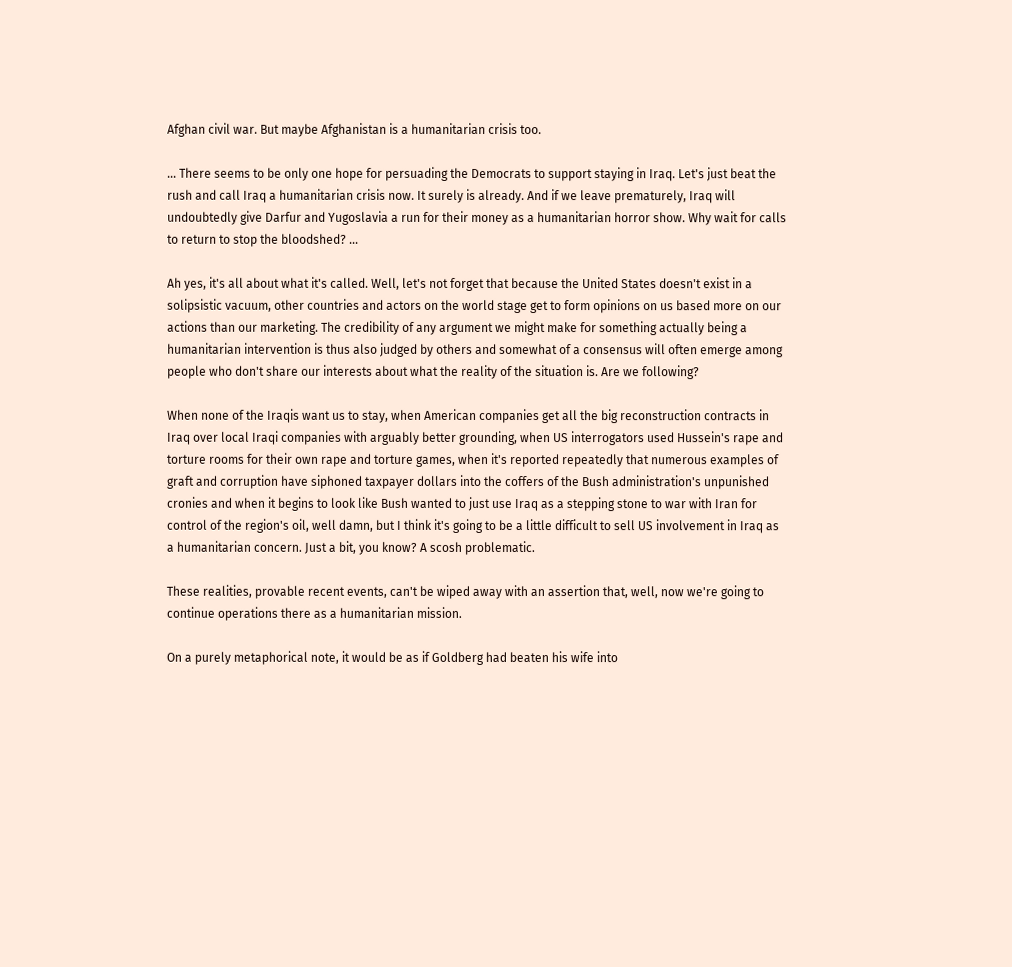Afghan civil war. But maybe Afghanistan is a humanitarian crisis too.

... There seems to be only one hope for persuading the Democrats to support staying in Iraq. Let's just beat the rush and call Iraq a humanitarian crisis now. It surely is already. And if we leave prematurely, Iraq will undoubtedly give Darfur and Yugoslavia a run for their money as a humanitarian horror show. Why wait for calls to return to stop the bloodshed? ...

Ah yes, it's all about what it's called. Well, let's not forget that because the United States doesn't exist in a solipsistic vacuum, other countries and actors on the world stage get to form opinions on us based more on our actions than our marketing. The credibility of any argument we might make for something actually being a humanitarian intervention is thus also judged by others and somewhat of a consensus will often emerge among people who don't share our interests about what the reality of the situation is. Are we following?

When none of the Iraqis want us to stay, when American companies get all the big reconstruction contracts in Iraq over local Iraqi companies with arguably better grounding, when US interrogators used Hussein's rape and torture rooms for their own rape and torture games, when it's reported repeatedly that numerous examples of graft and corruption have siphoned taxpayer dollars into the coffers of the Bush administration's unpunished cronies and when it begins to look like Bush wanted to just use Iraq as a stepping stone to war with Iran for control of the region's oil, well damn, but I think it's going to be a little difficult to sell US involvement in Iraq as a humanitarian concern. Just a bit, you know? A scosh problematic.

These realities, provable recent events, can't be wiped away with an assertion that, well, now we're going to continue operations there as a humanitarian mission.

On a purely metaphorical note, it would be as if Goldberg had beaten his wife into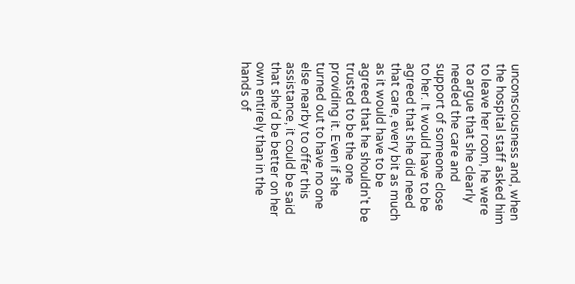unconsciousness and, when the hospital staff asked him to leave her room, he were to argue that she clearly needed the care and support of someone close to her. It would have to be agreed that she did need that care, every bit as much as it would have to be agreed that he shouldn't be trusted to be the one providing it. Even if she turned out to have no one else nearby to offer this assistance, it could be said that she'd be better on her own entirely than in the hands of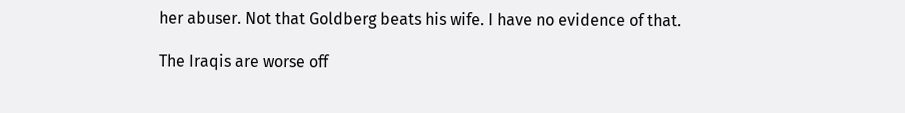her abuser. Not that Goldberg beats his wife. I have no evidence of that.

The Iraqis are worse off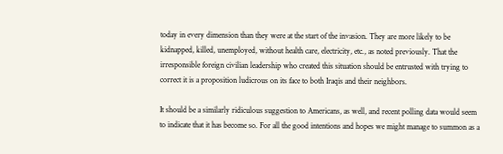today in every dimension than they were at the start of the invasion. They are more likely to be kidnapped, killed, unemployed, without health care, electricity, etc., as noted previously. That the irresponsible foreign civilian leadership who created this situation should be entrusted with trying to correct it is a proposition ludicrous on its face to both Iraqis and their neighbors.

It should be a similarly ridiculous suggestion to Americans, as well, and recent polling data would seem to indicate that it has become so. For all the good intentions and hopes we might manage to summon as a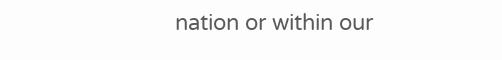nation or within our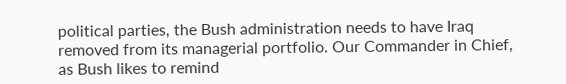political parties, the Bush administration needs to have Iraq removed from its managerial portfolio. Our Commander in Chief, as Bush likes to remind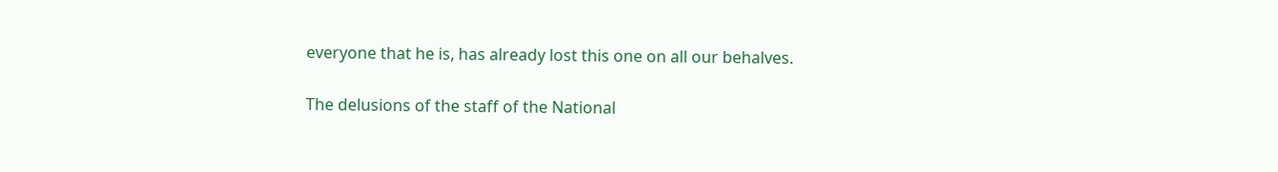everyone that he is, has already lost this one on all our behalves.

The delusions of the staff of the National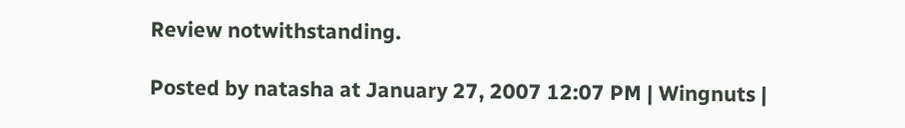Review notwithstanding.

Posted by natasha at January 27, 2007 12:07 PM | Wingnuts |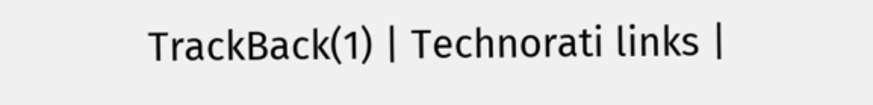TrackBack(1) | Technorati links |